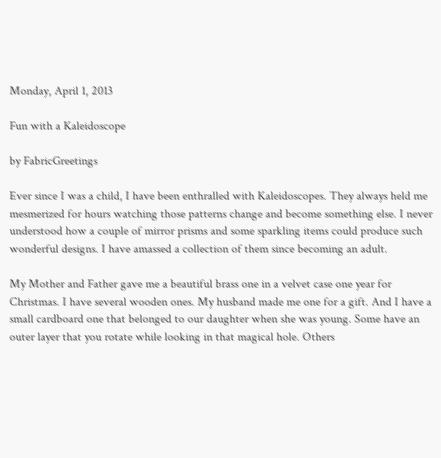Monday, April 1, 2013

Fun with a Kaleidoscope

by FabricGreetings

Ever since I was a child, I have been enthralled with Kaleidoscopes. They always held me mesmerized for hours watching those patterns change and become something else. I never understood how a couple of mirror prisms and some sparkling items could produce such wonderful designs. I have amassed a collection of them since becoming an adult.

My Mother and Father gave me a beautiful brass one in a velvet case one year for Christmas. I have several wooden ones. My husband made me one for a gift. And I have a small cardboard one that belonged to our daughter when she was young. Some have an outer layer that you rotate while looking in that magical hole. Others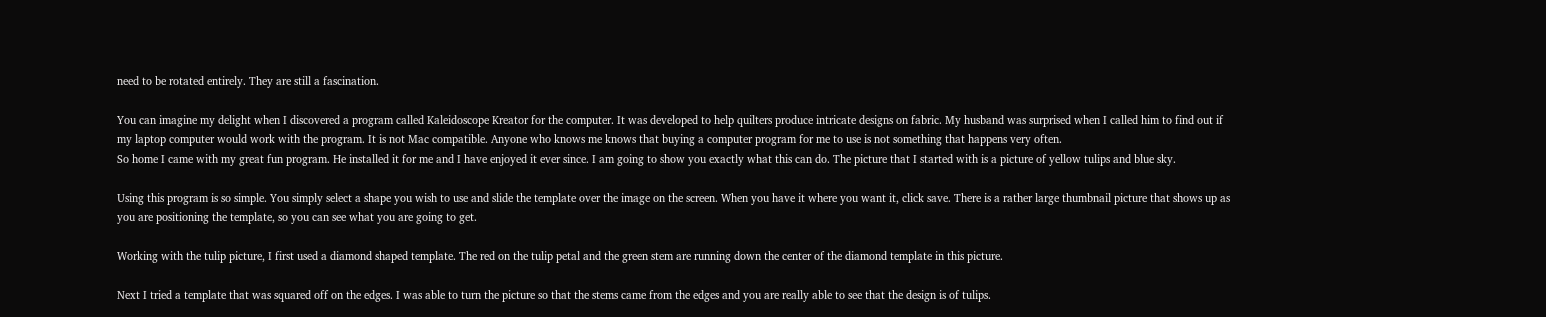need to be rotated entirely. They are still a fascination.

You can imagine my delight when I discovered a program called Kaleidoscope Kreator for the computer. It was developed to help quilters produce intricate designs on fabric. My husband was surprised when I called him to find out if my laptop computer would work with the program. It is not Mac compatible. Anyone who knows me knows that buying a computer program for me to use is not something that happens very often.
So home I came with my great fun program. He installed it for me and I have enjoyed it ever since. I am going to show you exactly what this can do. The picture that I started with is a picture of yellow tulips and blue sky.

Using this program is so simple. You simply select a shape you wish to use and slide the template over the image on the screen. When you have it where you want it, click save. There is a rather large thumbnail picture that shows up as you are positioning the template, so you can see what you are going to get.

Working with the tulip picture, I first used a diamond shaped template. The red on the tulip petal and the green stem are running down the center of the diamond template in this picture.

Next I tried a template that was squared off on the edges. I was able to turn the picture so that the stems came from the edges and you are really able to see that the design is of tulips.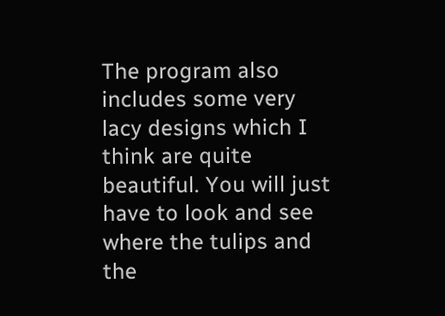The program also includes some very lacy designs which I think are quite beautiful. You will just have to look and see where the tulips and the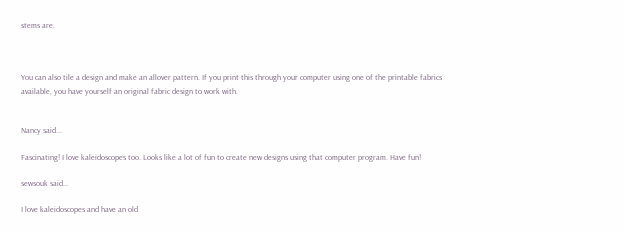stems are.



You can also tile a design and make an allover pattern. If you print this through your computer using one of the printable fabrics available, you have yourself an original fabric design to work with.


Nancy said...

Fascinating! I love kaleidoscopes too. Looks like a lot of fun to create new designs using that computer program. Have fun!

sewsouk said...

I love kaleidoscopes and have an old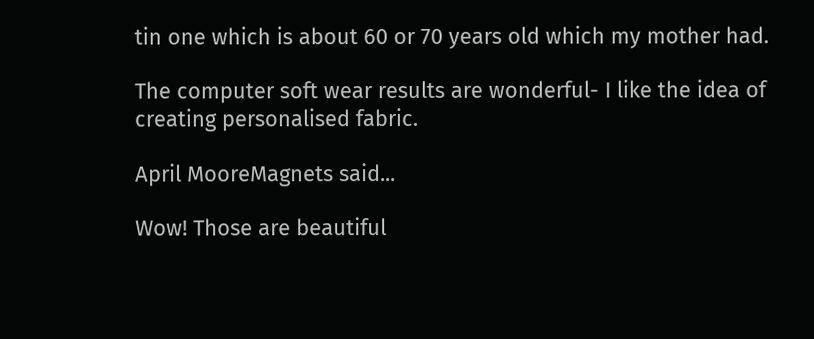tin one which is about 60 or 70 years old which my mother had.

The computer soft wear results are wonderful- I like the idea of creating personalised fabric.

April MooreMagnets said...

Wow! Those are beautiful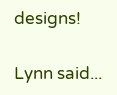designs!

Lynn said...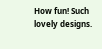How fun! Such lovely designs.